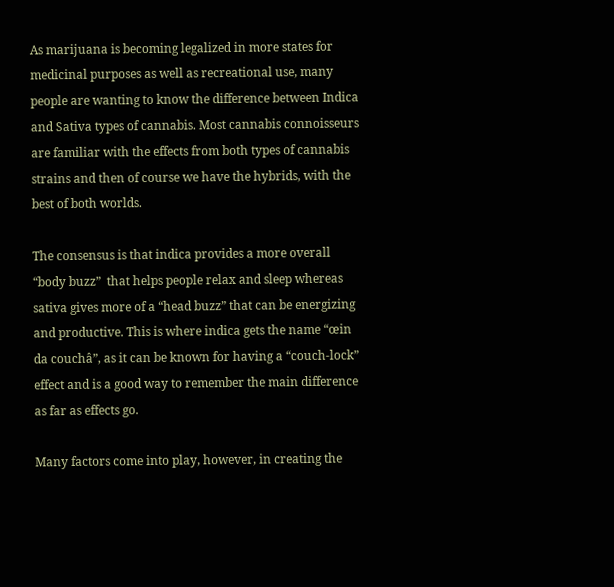As marijuana is becoming legalized in more states for medicinal purposes as well as recreational use, many people are wanting to know the difference between Indica and Sativa types of cannabis. Most cannabis connoisseurs are familiar with the effects from both types of cannabis strains and then of course we have the hybrids, with the best of both worlds.

The consensus is that indica provides a more overall “body buzz”  that helps people relax and sleep whereas sativa gives more of a “head buzz” that can be energizing and productive. This is where indica gets the name “œin da couchâ”, as it can be known for having a “couch-lock” effect and is a good way to remember the main difference as far as effects go.

Many factors come into play, however, in creating the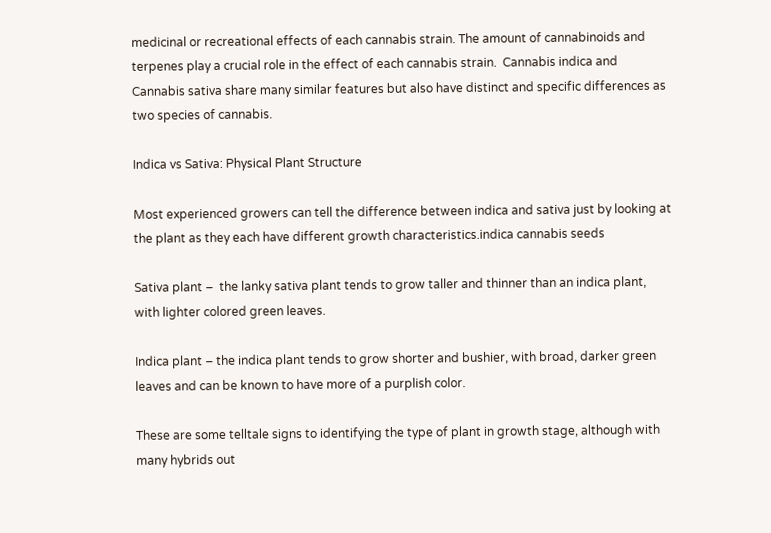medicinal or recreational effects of each cannabis strain. The amount of cannabinoids and terpenes play a crucial role in the effect of each cannabis strain.  Cannabis indica and Cannabis sativa share many similar features but also have distinct and specific differences as two species of cannabis.

Indica vs Sativa: Physical Plant Structure

Most experienced growers can tell the difference between indica and sativa just by looking at the plant as they each have different growth characteristics.indica cannabis seeds

Sativa plant –  the lanky sativa plant tends to grow taller and thinner than an indica plant, with lighter colored green leaves.

Indica plant – the indica plant tends to grow shorter and bushier, with broad, darker green leaves and can be known to have more of a purplish color.

These are some telltale signs to identifying the type of plant in growth stage, although with many hybrids out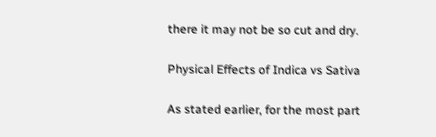there it may not be so cut and dry.

Physical Effects of Indica vs Sativa

As stated earlier, for the most part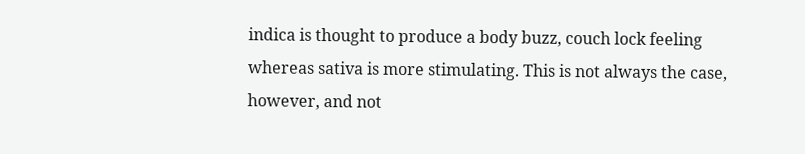indica is thought to produce a body buzz, couch lock feeling whereas sativa is more stimulating. This is not always the case, however, and not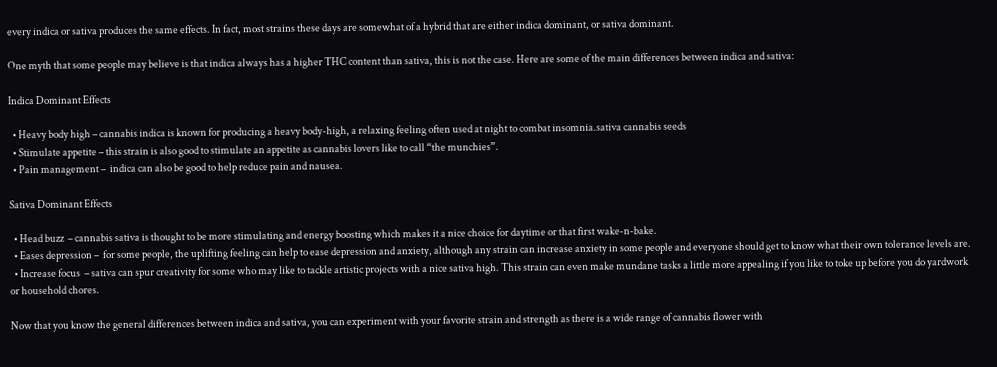every indica or sativa produces the same effects. In fact, most strains these days are somewhat of a hybrid that are either indica dominant, or sativa dominant.

One myth that some people may believe is that indica always has a higher THC content than sativa, this is not the case. Here are some of the main differences between indica and sativa:

Indica Dominant Effects

  • Heavy body high – cannabis indica is known for producing a heavy body-high, a relaxing feeling often used at night to combat insomnia.sativa cannabis seeds
  • Stimulate appetite – this strain is also good to stimulate an appetite as cannabis lovers like to call “the munchies”.
  • Pain management –  indica can also be good to help reduce pain and nausea.

Sativa Dominant Effects

  • Head buzz  – cannabis sativa is thought to be more stimulating and energy boosting which makes it a nice choice for daytime or that first wake-n-bake.
  • Eases depression –  for some people, the uplifting feeling can help to ease depression and anxiety, although any strain can increase anxiety in some people and everyone should get to know what their own tolerance levels are.
  • Increase focus  – sativa can spur creativity for some who may like to tackle artistic projects with a nice sativa high. This strain can even make mundane tasks a little more appealing if you like to toke up before you do yardwork or household chores.

Now that you know the general differences between indica and sativa, you can experiment with your favorite strain and strength as there is a wide range of cannabis flower with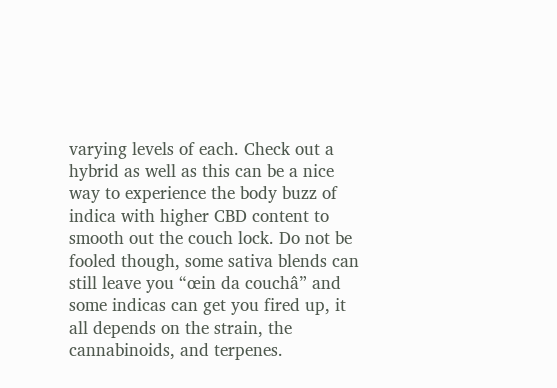varying levels of each. Check out a hybrid as well as this can be a nice way to experience the body buzz of indica with higher CBD content to smooth out the couch lock. Do not be fooled though, some sativa blends can still leave you “œin da couchâ” and some indicas can get you fired up, it all depends on the strain, the cannabinoids, and terpenes.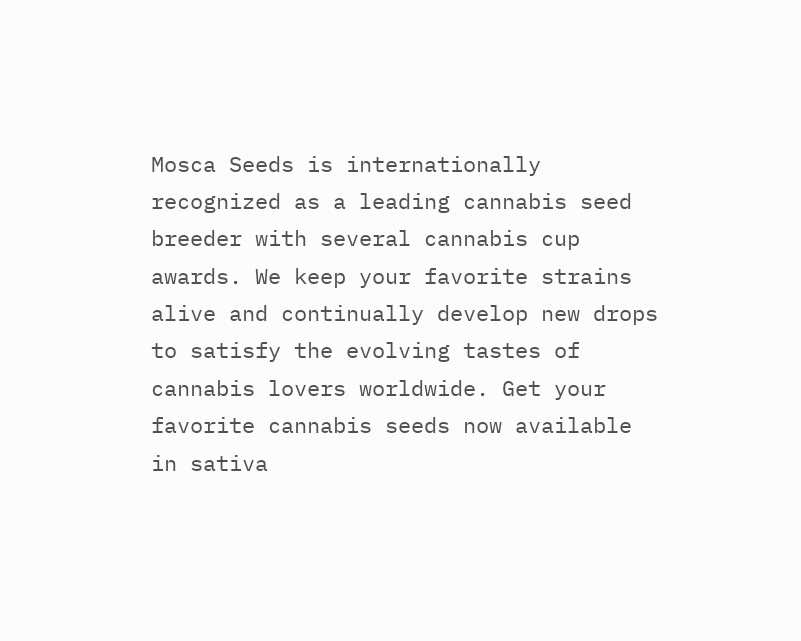Mosca Seeds is internationally recognized as a leading cannabis seed breeder with several cannabis cup awards. We keep your favorite strains alive and continually develop new drops to satisfy the evolving tastes of cannabis lovers worldwide. Get your favorite cannabis seeds now available in sativa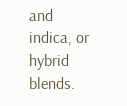and indica, or hybrid blends.